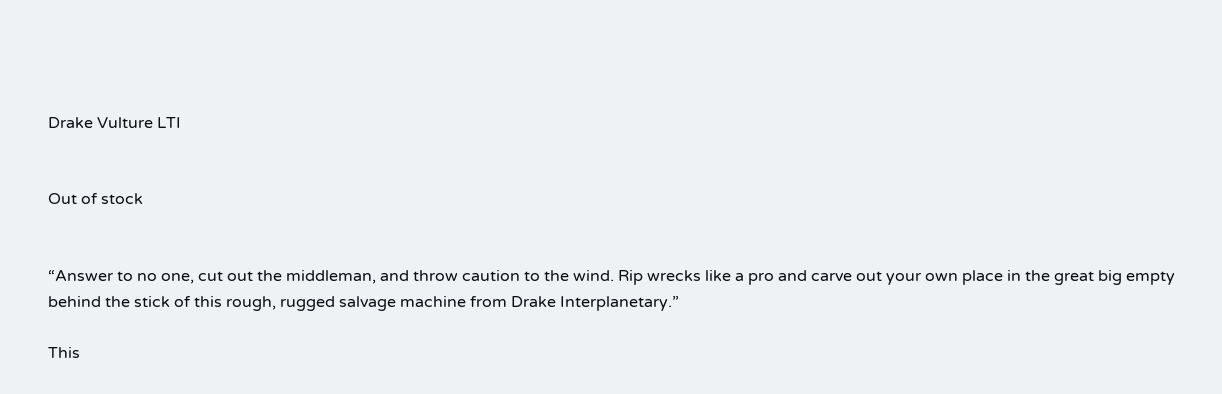Drake Vulture LTI


Out of stock


“Answer to no one, cut out the middleman, and throw caution to the wind. Rip wrecks like a pro and carve out your own place in the great big empty behind the stick of this rough, rugged salvage machine from Drake Interplanetary.”

This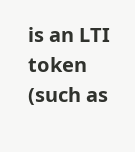is an LTI token (such as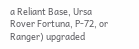a Reliant Base, Ursa Rover Fortuna, P-72, or Ranger) upgraded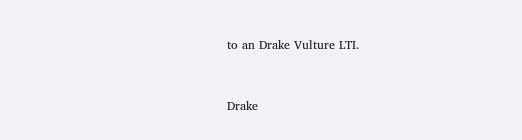to an Drake Vulture LTI.


Drake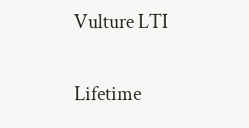Vulture LTI

Lifetime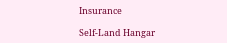Insurance

Self-Land Hangar